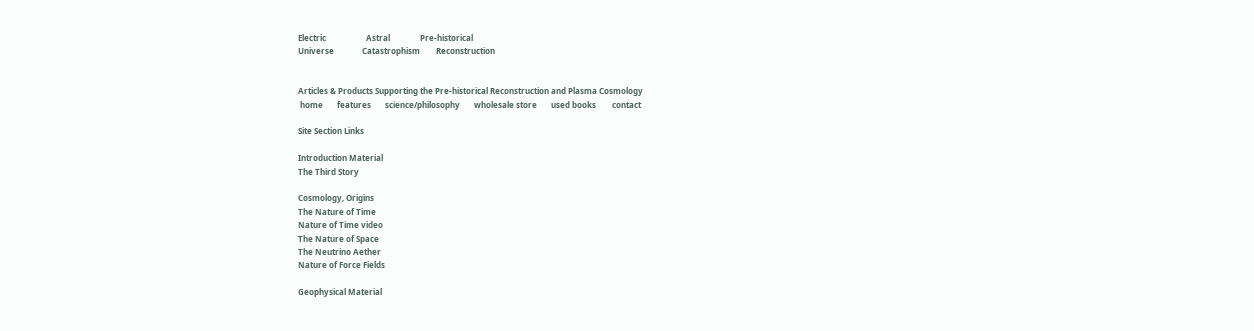Electric                    Astral               Pre-historical
Universe              Catastrophism        Reconstruction


Articles & Products Supporting the Pre-historical Reconstruction and Plasma Cosmology
 home       features       science/philosophy       wholesale store       used books        contact

Site Section Links

Introduction Material
The Third Story

Cosmology, Origins
The Nature of Time
Nature of Time video
The Nature of Space
The Neutrino Aether
Nature of Force Fields

Geophysical Material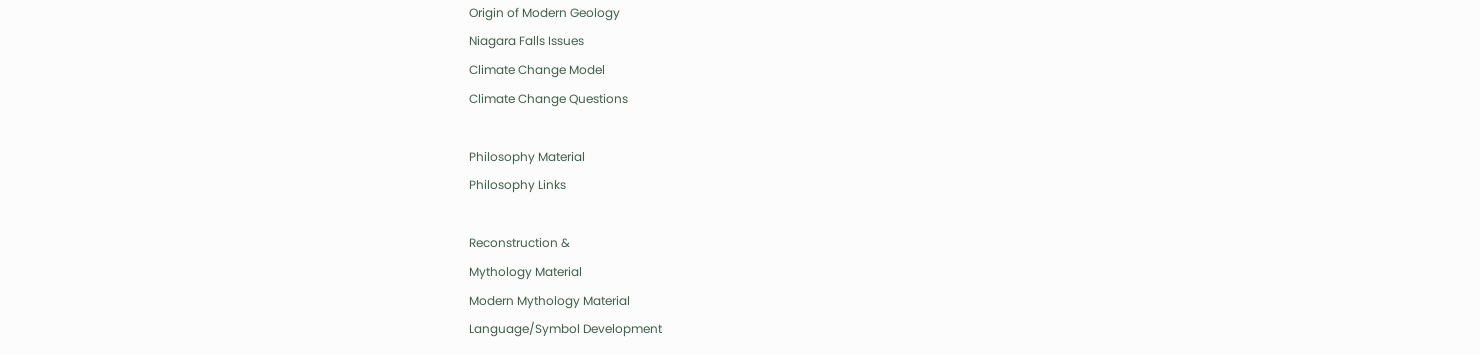Origin of Modern Geology
Niagara Falls Issues
Climate Change Model
Climate Change Questions

Philosophy Material
Philosophy Links

Reconstruction &
Mythology Material
Modern Mythology Material
Language/Symbol Development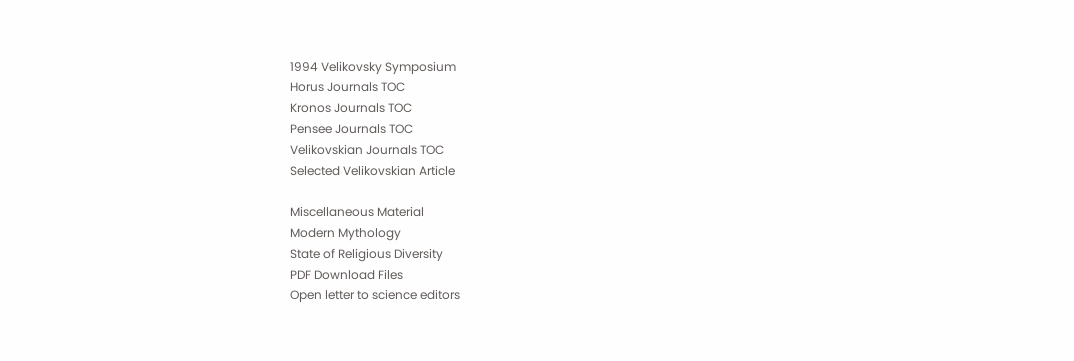1994 Velikovsky Symposium
Horus Journals TOC
Kronos Journals TOC
Pensee Journals TOC
Velikovskian Journals TOC
Selected Velikovskian Article

Miscellaneous Material
Modern Mythology
State of Religious Diversity
PDF Download Files
Open letter to science editors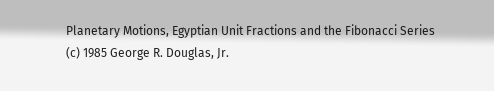Planetary Motions, Egyptian Unit Fractions and the Fibonacci Series
(c) 1985 George R. Douglas, Jr.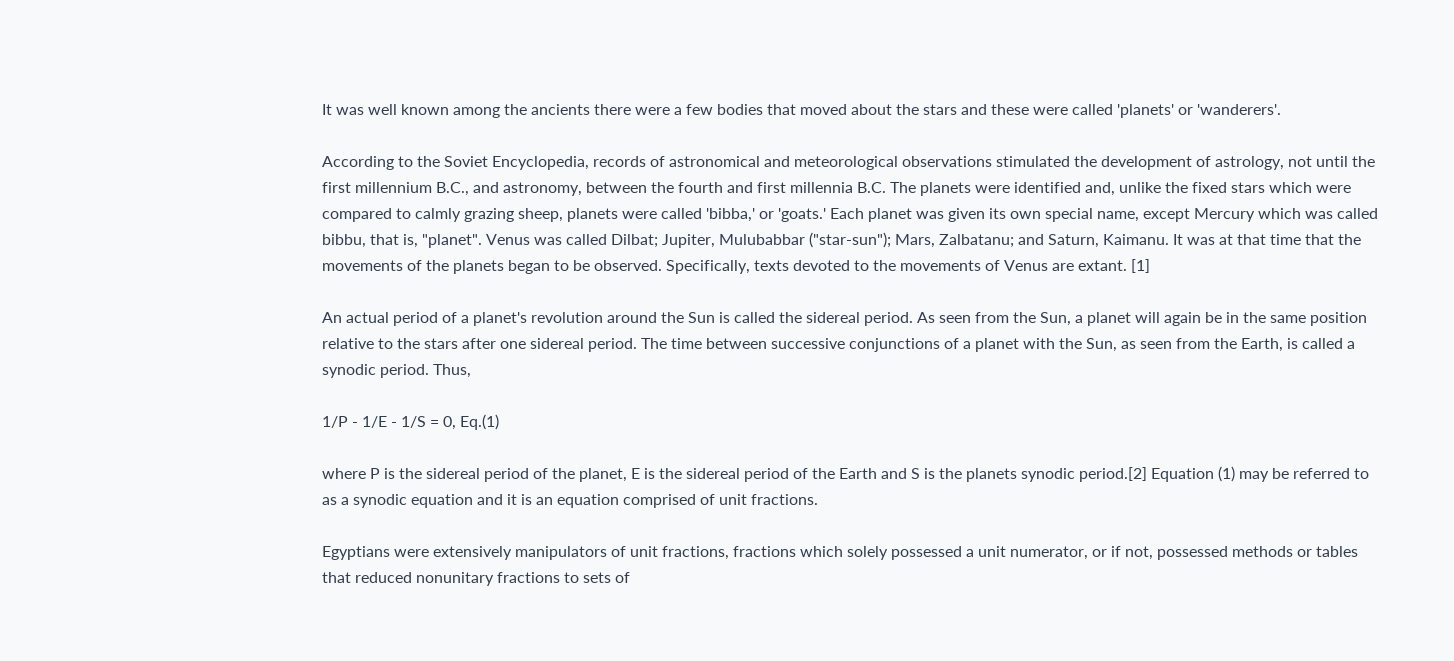It was well known among the ancients there were a few bodies that moved about the stars and these were called 'planets' or 'wanderers'.

According to the Soviet Encyclopedia, records of astronomical and meteorological observations stimulated the development of astrology, not until the first millennium B.C., and astronomy, between the fourth and first millennia B.C. The planets were identified and, unlike the fixed stars which were compared to calmly grazing sheep, planets were called 'bibba,' or 'goats.' Each planet was given its own special name, except Mercury which was called bibbu, that is, "planet". Venus was called Dilbat; Jupiter, Mulubabbar ("star-sun"); Mars, Zalbatanu; and Saturn, Kaimanu. It was at that time that the movements of the planets began to be observed. Specifically, texts devoted to the movements of Venus are extant. [1]

An actual period of a planet's revolution around the Sun is called the sidereal period. As seen from the Sun, a planet will again be in the same position relative to the stars after one sidereal period. The time between successive conjunctions of a planet with the Sun, as seen from the Earth, is called a synodic period. Thus,

1/P - 1/E - 1/S = 0, Eq.(1)

where P is the sidereal period of the planet, E is the sidereal period of the Earth and S is the planets synodic period.[2] Equation (1) may be referred to as a synodic equation and it is an equation comprised of unit fractions.

Egyptians were extensively manipulators of unit fractions, fractions which solely possessed a unit numerator, or if not, possessed methods or tables that reduced nonunitary fractions to sets of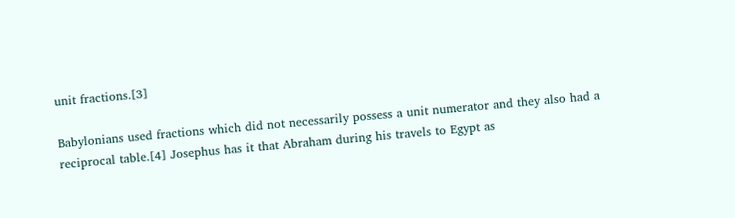unit fractions.[3]

Babylonians used fractions which did not necessarily possess a unit numerator and they also had a reciprocal table.[4] Josephus has it that Abraham during his travels to Egypt as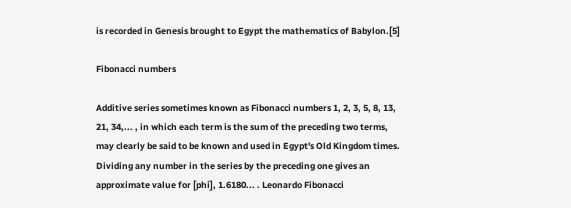is recorded in Genesis brought to Egypt the mathematics of Babylon.[5]

Fibonacci numbers

Additive series sometimes known as Fibonacci numbers 1, 2, 3, 5, 8, 13, 21, 34,... , in which each term is the sum of the preceding two terms, may clearly be said to be known and used in Egypt's Old Kingdom times. Dividing any number in the series by the preceding one gives an approximate value for [phi], 1.6180... . Leonardo Fibonacci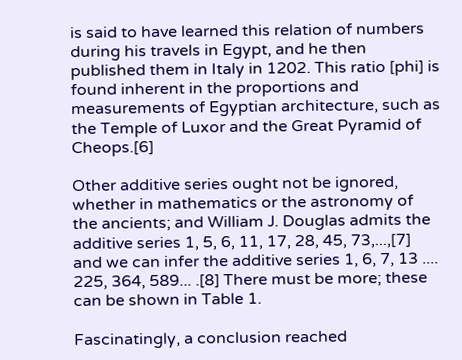is said to have learned this relation of numbers during his travels in Egypt, and he then published them in Italy in 1202. This ratio [phi] is found inherent in the proportions and measurements of Egyptian architecture, such as the Temple of Luxor and the Great Pyramid of Cheops.[6]

Other additive series ought not be ignored, whether in mathematics or the astronomy of the ancients; and William J. Douglas admits the additive series 1, 5, 6, 11, 17, 28, 45, 73,...,[7] and we can infer the additive series 1, 6, 7, 13 .... 225, 364, 589... .[8] There must be more; these can be shown in Table 1.

Fascinatingly, a conclusion reached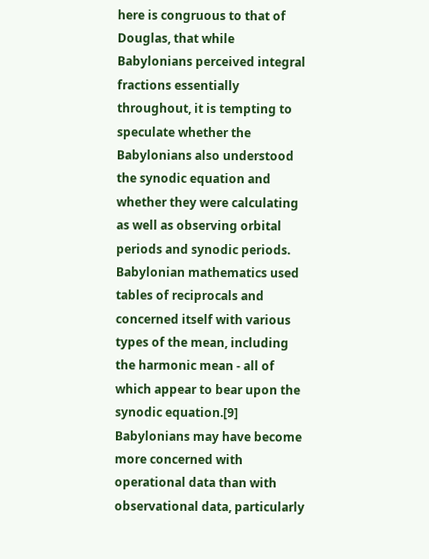here is congruous to that of Douglas, that while Babylonians perceived integral fractions essentially throughout, it is tempting to speculate whether the Babylonians also understood the synodic equation and whether they were calculating as well as observing orbital periods and synodic periods. Babylonian mathematics used tables of reciprocals and concerned itself with various types of the mean, including the harmonic mean - all of which appear to bear upon the synodic equation.[9] Babylonians may have become more concerned with operational data than with observational data, particularly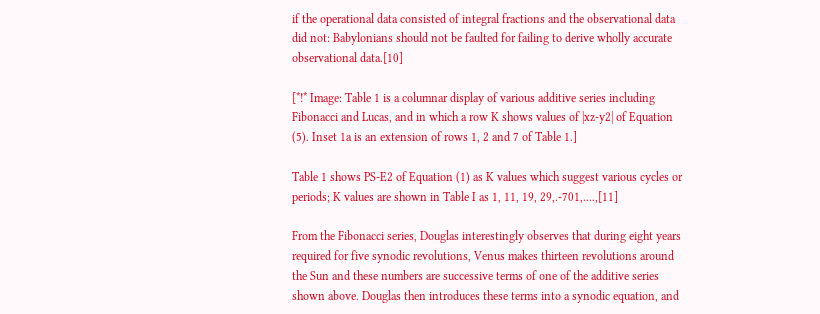if the operational data consisted of integral fractions and the observational data did not: Babylonians should not be faulted for failing to derive wholly accurate observational data.[10]

[*!* Image: Table 1 is a columnar display of various additive series including Fibonacci and Lucas, and in which a row K shows values of |xz-y2| of Equation (5). Inset 1a is an extension of rows 1, 2 and 7 of Table 1.]

Table 1 shows PS-E2 of Equation (1) as K values which suggest various cycles or periods; K values are shown in Table I as 1, 11, 19, 29,.-701,....,[11]

From the Fibonacci series, Douglas interestingly observes that during eight years required for five synodic revolutions, Venus makes thirteen revolutions around the Sun and these numbers are successive terms of one of the additive series shown above. Douglas then introduces these terms into a synodic equation, and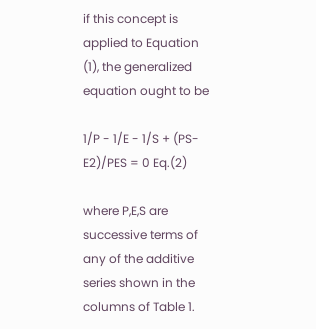if this concept is applied to Equation (1), the generalized equation ought to be

1/P - 1/E - 1/S + (PS-E2)/PES = 0 Eq.(2)

where P,E,S are successive terms of any of the additive series shown in the columns of Table 1.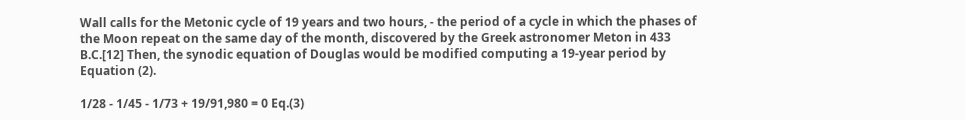Wall calls for the Metonic cycle of 19 years and two hours, - the period of a cycle in which the phases of the Moon repeat on the same day of the month, discovered by the Greek astronomer Meton in 433 B.C.[12] Then, the synodic equation of Douglas would be modified computing a 19-year period by Equation (2).

1/28 - 1/45 - 1/73 + 19/91,980 = 0 Eq.(3)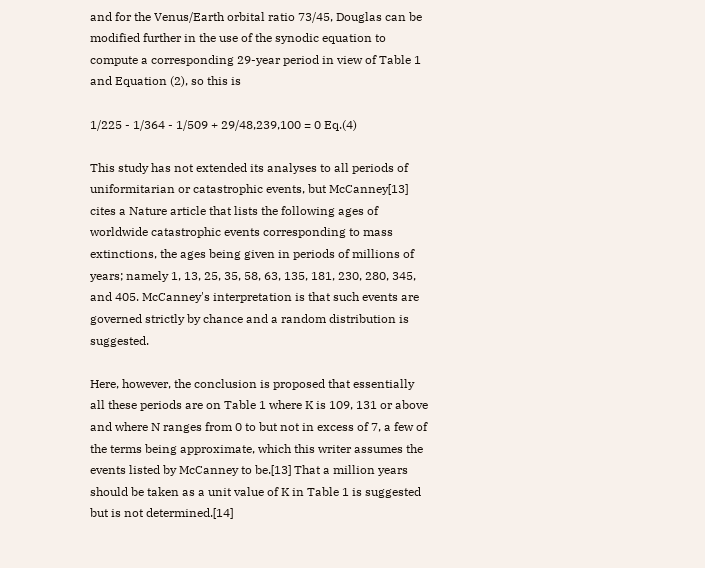and for the Venus/Earth orbital ratio 73/45, Douglas can be modified further in the use of the synodic equation to compute a corresponding 29-year period in view of Table 1 and Equation (2), so this is

1/225 - 1/364 - 1/509 + 29/48,239,100 = 0 Eq.(4)

This study has not extended its analyses to all periods of uniformitarian or catastrophic events, but McCanney[13] cites a Nature article that lists the following ages of worldwide catastrophic events corresponding to mass extinctions, the ages being given in periods of millions of years; namely 1, 13, 25, 35, 58, 63, 135, 181, 230, 280, 345, and 405. McCanney's interpretation is that such events are governed strictly by chance and a random distribution is suggested.

Here, however, the conclusion is proposed that essentially all these periods are on Table 1 where K is 109, 131 or above and where N ranges from 0 to but not in excess of 7, a few of the terms being approximate, which this writer assumes the events listed by McCanney to be.[13] That a million years should be taken as a unit value of K in Table 1 is suggested but is not determined.[14]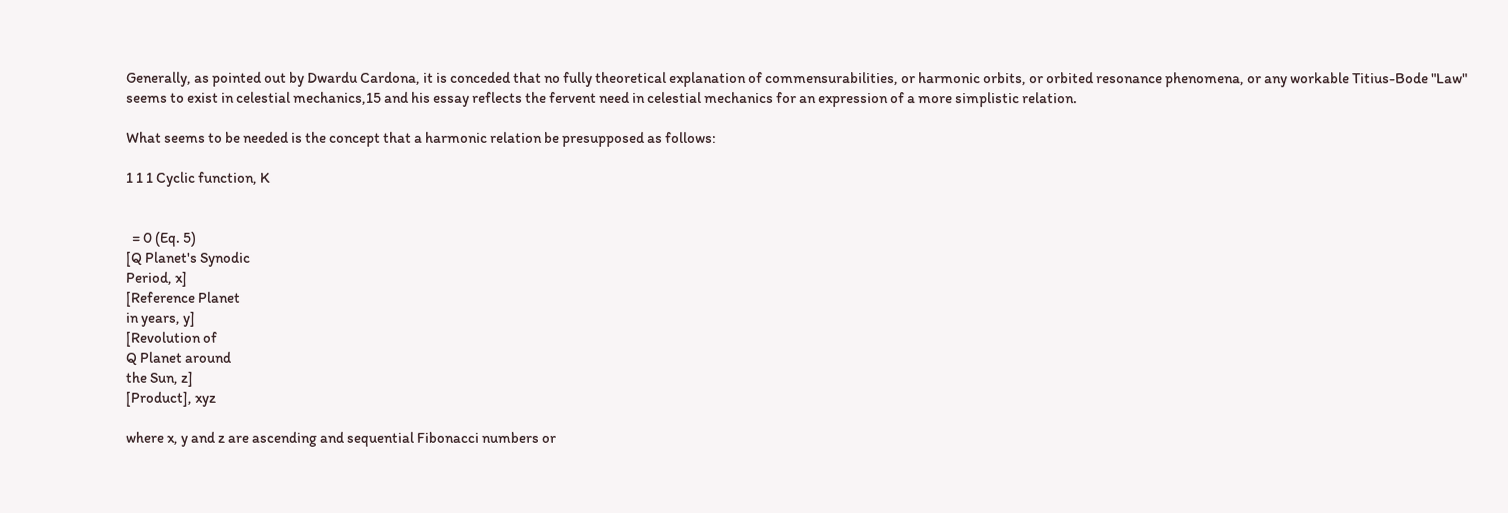Generally, as pointed out by Dwardu Cardona, it is conceded that no fully theoretical explanation of commensurabilities, or harmonic orbits, or orbited resonance phenomena, or any workable Titius-Bode "Law" seems to exist in celestial mechanics,15 and his essay reflects the fervent need in celestial mechanics for an expression of a more simplistic relation.

What seems to be needed is the concept that a harmonic relation be presupposed as follows:

1 1 1 Cyclic function, K


  = 0 (Eq. 5)
[Q Planet's Synodic
Period, x]
[Reference Planet
in years, y]
[Revolution of
Q Planet around
the Sun, z]
[Product], xyz

where x, y and z are ascending and sequential Fibonacci numbers or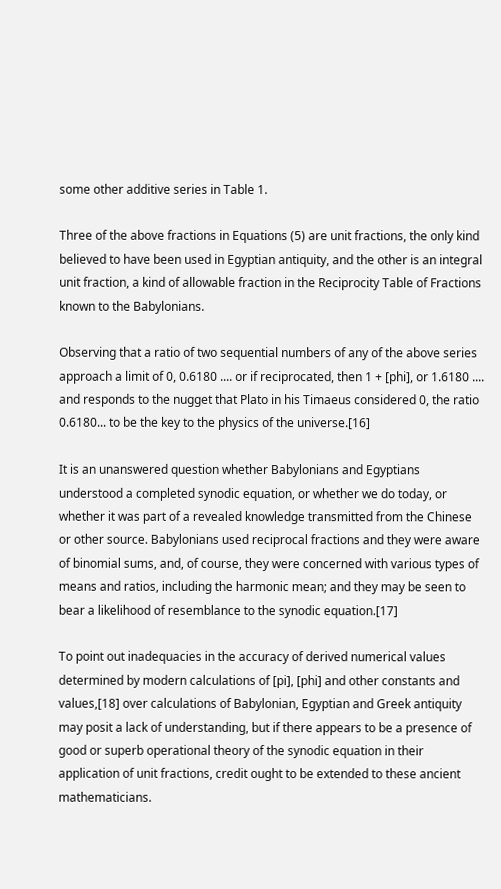some other additive series in Table 1.

Three of the above fractions in Equations (5) are unit fractions, the only kind believed to have been used in Egyptian antiquity, and the other is an integral unit fraction, a kind of allowable fraction in the Reciprocity Table of Fractions known to the Babylonians.

Observing that a ratio of two sequential numbers of any of the above series approach a limit of 0, 0.6180 .... or if reciprocated, then 1 + [phi], or 1.6180 .... and responds to the nugget that Plato in his Timaeus considered 0, the ratio 0.6180... to be the key to the physics of the universe.[16]

It is an unanswered question whether Babylonians and Egyptians understood a completed synodic equation, or whether we do today, or whether it was part of a revealed knowledge transmitted from the Chinese or other source. Babylonians used reciprocal fractions and they were aware of binomial sums, and, of course, they were concerned with various types of means and ratios, including the harmonic mean; and they may be seen to bear a likelihood of resemblance to the synodic equation.[17]

To point out inadequacies in the accuracy of derived numerical values determined by modern calculations of [pi], [phi] and other constants and values,[18] over calculations of Babylonian, Egyptian and Greek antiquity may posit a lack of understanding, but if there appears to be a presence of good or superb operational theory of the synodic equation in their application of unit fractions, credit ought to be extended to these ancient mathematicians.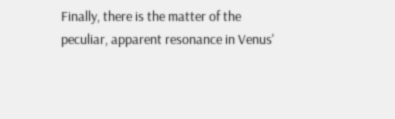Finally, there is the matter of the peculiar, apparent resonance in Venus'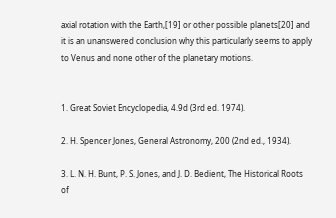axial rotation with the Earth,[19] or other possible planets[20] and it is an unanswered conclusion why this particularly seems to apply to Venus and none other of the planetary motions.


1. Great Soviet Encyclopedia, 4.9d (3rd ed. 1974).

2. H. Spencer Jones, General Astronomy, 200 (2nd ed., 1934).

3. L. N. H. Bunt, P. S. Jones, and J. D. Bedient, The Historical Roots of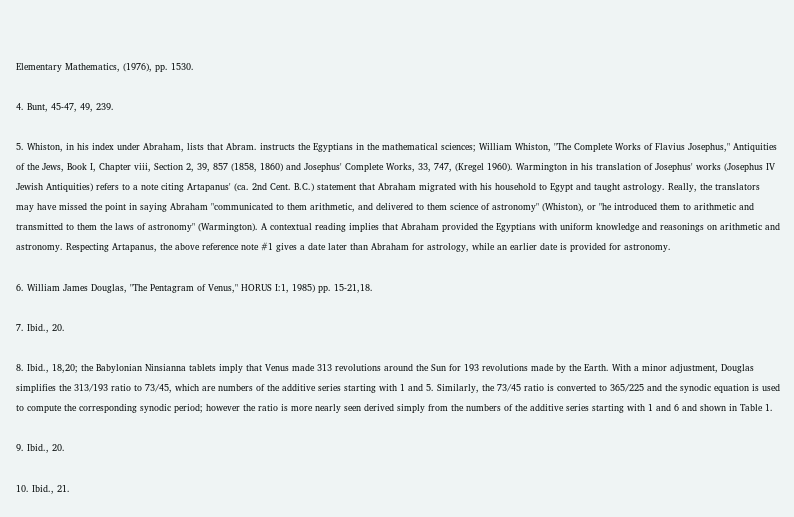Elementary Mathematics, (1976), pp. 1530.

4. Bunt, 45-47, 49, 239.

5. Whiston, in his index under Abraham, lists that Abram. instructs the Egyptians in the mathematical sciences; William Whiston, "The Complete Works of Flavius Josephus," Antiquities of the Jews, Book I, Chapter viii, Section 2, 39, 857 (1858, 1860) and Josephus' Complete Works, 33, 747, (Kregel 1960). Warmington in his translation of Josephus' works (Josephus IV Jewish Antiquities) refers to a note citing Artapanus' (ca. 2nd Cent. B.C.) statement that Abraham migrated with his household to Egypt and taught astrology. Really, the translators may have missed the point in saying Abraham "communicated to them arithmetic, and delivered to them science of astronomy" (Whiston), or "he introduced them to arithmetic and transmitted to them the laws of astronomy" (Warmington). A contextual reading implies that Abraham provided the Egyptians with uniform knowledge and reasonings on arithmetic and astronomy. Respecting Artapanus, the above reference note #1 gives a date later than Abraham for astrology, while an earlier date is provided for astronomy.

6. William James Douglas, "The Pentagram of Venus," HORUS I:1, 1985) pp. 15-21,18.

7. Ibid., 20.

8. Ibid., 18,20; the Babylonian Ninsianna tablets imply that Venus made 313 revolutions around the Sun for 193 revolutions made by the Earth. With a minor adjustment, Douglas simplifies the 313/193 ratio to 73/45, which are numbers of the additive series starting with 1 and 5. Similarly, the 73/45 ratio is converted to 365/225 and the synodic equation is used to compute the corresponding synodic period; however the ratio is more nearly seen derived simply from the numbers of the additive series starting with 1 and 6 and shown in Table 1.

9. Ibid., 20.

10. Ibid., 21.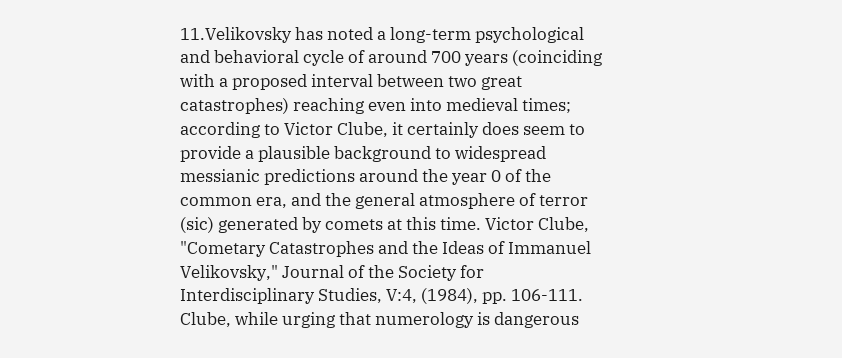11.Velikovsky has noted a long-term psychological and behavioral cycle of around 700 years (coinciding with a proposed interval between two great catastrophes) reaching even into medieval times; according to Victor Clube, it certainly does seem to provide a plausible background to widespread messianic predictions around the year 0 of the common era, and the general atmosphere of terror (sic) generated by comets at this time. Victor Clube, "Cometary Catastrophes and the Ideas of Immanuel Velikovsky," Journal of the Society for Interdisciplinary Studies, V:4, (1984), pp. 106-111. Clube, while urging that numerology is dangerous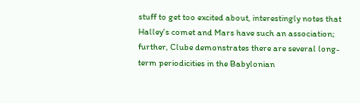stuff to get too excited about, interestingly notes that Halley's comet and Mars have such an association; further, Clube demonstrates there are several long-term periodicities in the Babylonian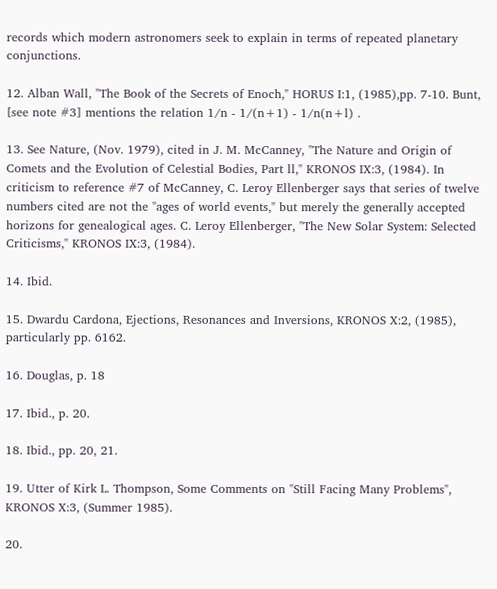records which modern astronomers seek to explain in terms of repeated planetary conjunctions.

12. Alban Wall, "The Book of the Secrets of Enoch," HORUS I:1, (1985),pp. 7-10. Bunt, [see note #3] mentions the relation 1/n - 1/(n+1) - 1/n(n+l) .

13. See Nature, (Nov. 1979), cited in J. M. McCanney, "The Nature and Origin of Comets and the Evolution of Celestial Bodies, Part ll," KRONOS IX:3, (1984). In criticism to reference #7 of McCanney, C. Leroy Ellenberger says that series of twelve numbers cited are not the "ages of world events," but merely the generally accepted horizons for genealogical ages. C. Leroy Ellenberger, "The New Solar System: Selected Criticisms," KRONOS IX:3, (1984).

14. Ibid.

15. Dwardu Cardona, Ejections, Resonances and Inversions, KRONOS X:2, (1985), particularly pp. 6162.

16. Douglas, p. 18

17. Ibid., p. 20.

18. Ibid., pp. 20, 21.

19. Utter of Kirk L. Thompson, Some Comments on "Still Facing Many Problems", KRONOS X:3, (Summer 1985).

20.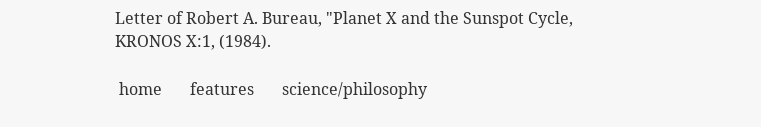Letter of Robert A. Bureau, "Planet X and the Sunspot Cycle, KRONOS X:1, (1984).

 home       features       science/philosophy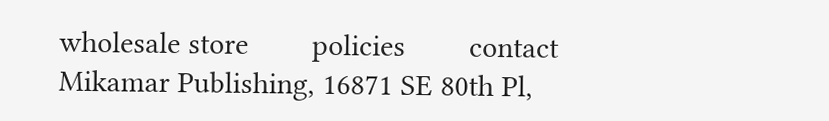wholesale store        policies        contact
Mikamar Publishing, 16871 SE 80th Pl,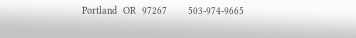Portland  OR  97267       503-974-9665